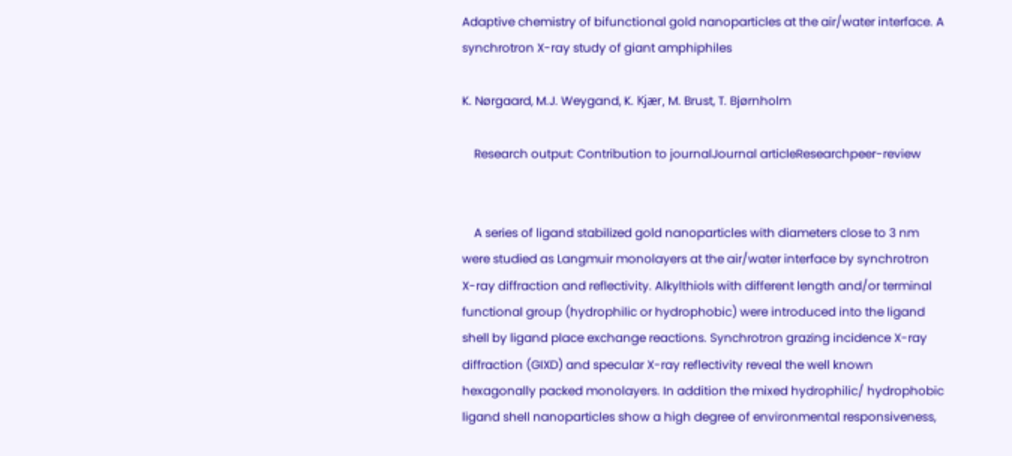Adaptive chemistry of bifunctional gold nanoparticles at the air/water interface. A synchrotron X-ray study of giant amphiphiles

K. Nørgaard, M.J. Weygand, K. Kjær, M. Brust, T. Bjørnholm

    Research output: Contribution to journalJournal articleResearchpeer-review


    A series of ligand stabilized gold nanoparticles with diameters close to 3 nm were studied as Langmuir monolayers at the air/water interface by synchrotron X-ray diffraction and reflectivity. Alkylthiols with different length and/or terminal functional group (hydrophilic or hydrophobic) were introduced into the ligand shell by ligand place exchange reactions. Synchrotron grazing incidence X-ray diffraction (GIXD) and specular X-ray reflectivity reveal the well known hexagonally packed monolayers. In addition the mixed hydrophilic/ hydrophobic ligand shell nanoparticles show a high degree of environmental responsiveness,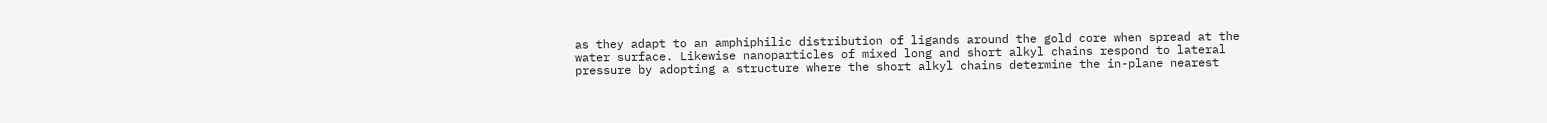as they adapt to an amphiphilic distribution of ligands around the gold core when spread at the water surface. Likewise nanoparticles of mixed long and short alkyl chains respond to lateral pressure by adopting a structure where the short alkyl chains determine the in-plane nearest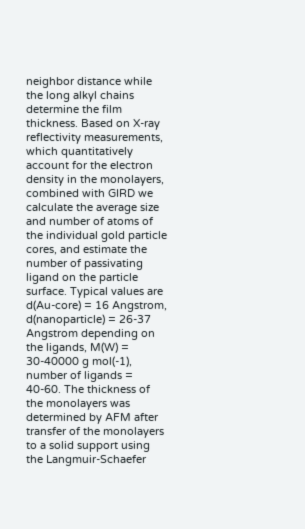neighbor distance while the long alkyl chains determine the film thickness. Based on X-ray reflectivity measurements, which quantitatively account for the electron density in the monolayers, combined with GIRD we calculate the average size and number of atoms of the individual gold particle cores, and estimate the number of passivating ligand on the particle surface. Typical values are d(Au-core) = 16 Angstrom, d(nanoparticle) = 26-37 Angstrom depending on the ligands, M(W) = 30-40000 g mol(-1), number of ligands = 40-60. The thickness of the monolayers was determined by AFM after transfer of the monolayers to a solid support using the Langmuir-Schaefer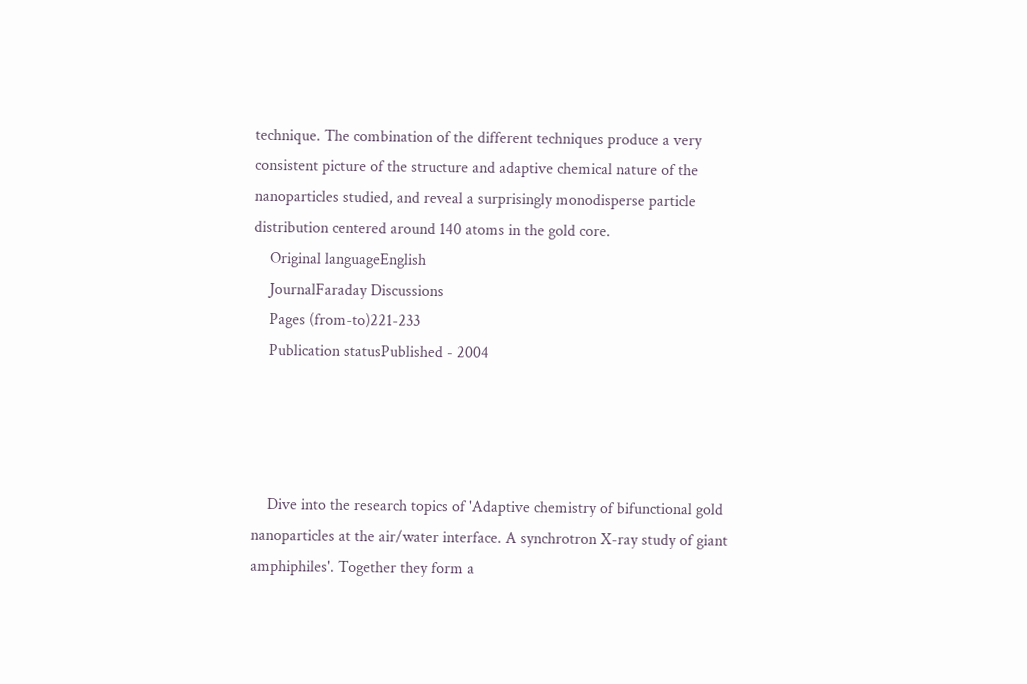technique. The combination of the different techniques produce a very consistent picture of the structure and adaptive chemical nature of the nanoparticles studied, and reveal a surprisingly monodisperse particle distribution centered around 140 atoms in the gold core.
    Original languageEnglish
    JournalFaraday Discussions
    Pages (from-to)221-233
    Publication statusPublished - 2004




    Dive into the research topics of 'Adaptive chemistry of bifunctional gold nanoparticles at the air/water interface. A synchrotron X-ray study of giant amphiphiles'. Together they form a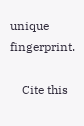unique fingerprint.

    Cite this